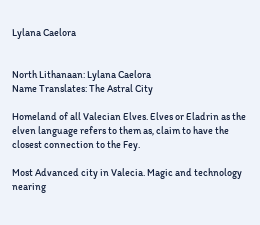Lylana Caelora


North Lithanaan: Lylana Caelora
Name Translates: The Astral City

Homeland of all Valecian Elves. Elves or Eladrin as the elven language refers to them as, claim to have the closest connection to the Fey.

Most Advanced city in Valecia. Magic and technology nearing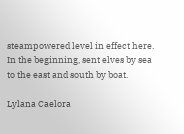steampowered level in effect here. In the beginning, sent elves by sea to the east and south by boat.

Lylana Caelora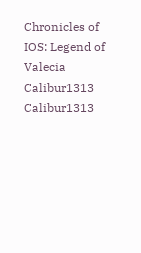Chronicles of IOS: Legend of Valecia Calibur1313 Calibur1313